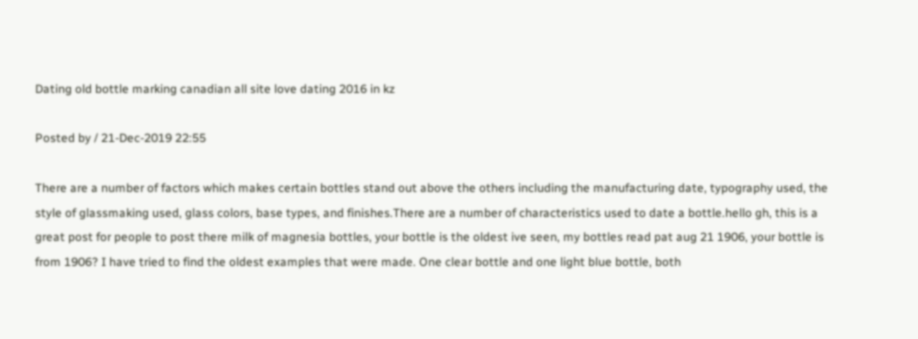Dating old bottle marking canadian all site love dating 2016 in kz

Posted by / 21-Dec-2019 22:55

There are a number of factors which makes certain bottles stand out above the others including the manufacturing date, typography used, the style of glassmaking used, glass colors, base types, and finishes.There are a number of characteristics used to date a bottle.hello gh, this is a great post for people to post there milk of magnesia bottles, your bottle is the oldest ive seen, my bottles read pat aug 21 1906, your bottle is from 1906? I have tried to find the oldest examples that were made. One clear bottle and one light blue bottle, both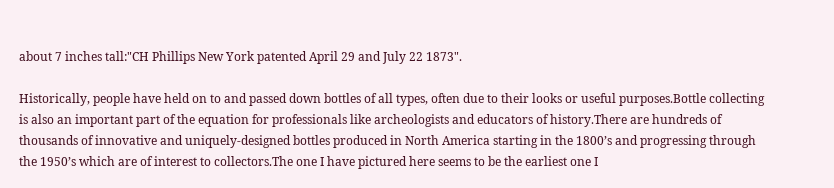about 7 inches tall:"CH Phillips New York patented April 29 and July 22 1873".

Historically, people have held on to and passed down bottles of all types, often due to their looks or useful purposes.Bottle collecting is also an important part of the equation for professionals like archeologists and educators of history.There are hundreds of thousands of innovative and uniquely-designed bottles produced in North America starting in the 1800’s and progressing through the 1950’s which are of interest to collectors.The one I have pictured here seems to be the earliest one I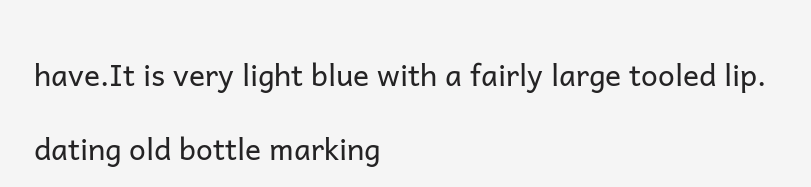have.It is very light blue with a fairly large tooled lip.

dating old bottle marking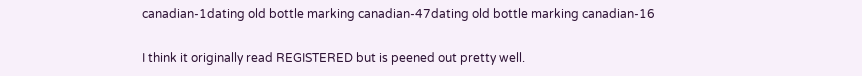canadian-1dating old bottle marking canadian-47dating old bottle marking canadian-16

I think it originally read REGISTERED but is peened out pretty well.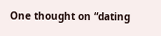One thought on “dating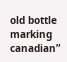old bottle marking canadian”